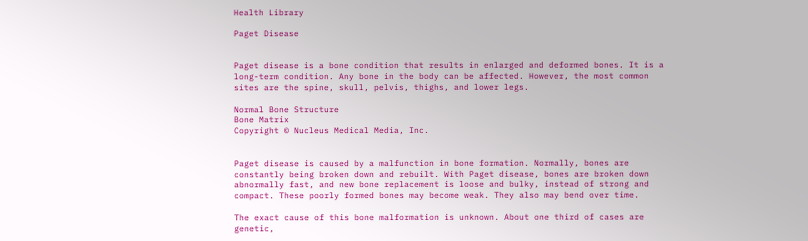Health Library

Paget Disease


Paget disease is a bone condition that results in enlarged and deformed bones. It is a long-term condition. Any bone in the body can be affected. However, the most common sites are the spine, skull, pelvis, thighs, and lower legs.

Normal Bone Structure
Bone Matrix
Copyright © Nucleus Medical Media, Inc.


Paget disease is caused by a malfunction in bone formation. Normally, bones are constantly being broken down and rebuilt. With Paget disease, bones are broken down abnormally fast, and new bone replacement is loose and bulky, instead of strong and compact. These poorly formed bones may become weak. They also may bend over time.

The exact cause of this bone malformation is unknown. About one third of cases are genetic,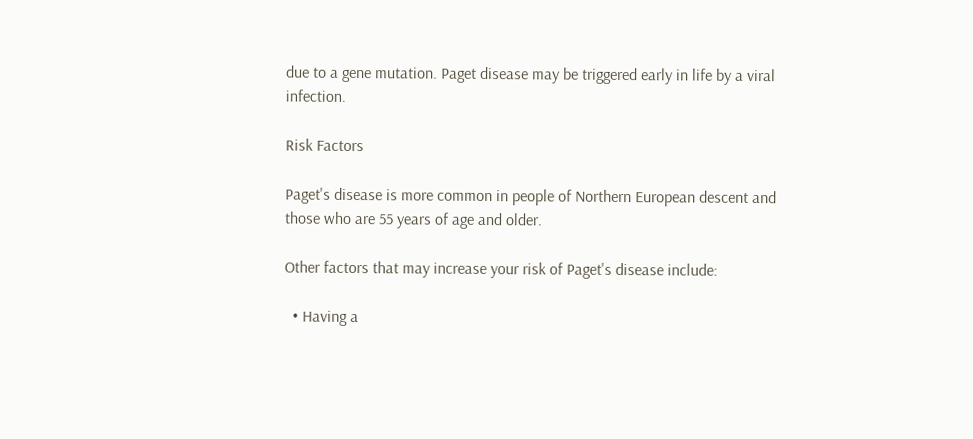due to a gene mutation. Paget disease may be triggered early in life by a viral infection.

Risk Factors

Paget's disease is more common in people of Northern European descent and those who are 55 years of age and older.

Other factors that may increase your risk of Paget's disease include:

  • Having a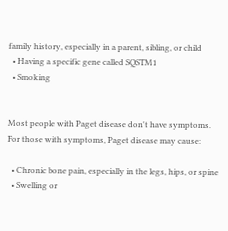family history, especially in a parent, sibling, or child
  • Having a specific gene called SQSTM1
  • Smoking


Most people with Paget disease don't have symptoms. For those with symptoms, Paget disease may cause:

  • Chronic bone pain, especially in the legs, hips, or spine
  • Swelling or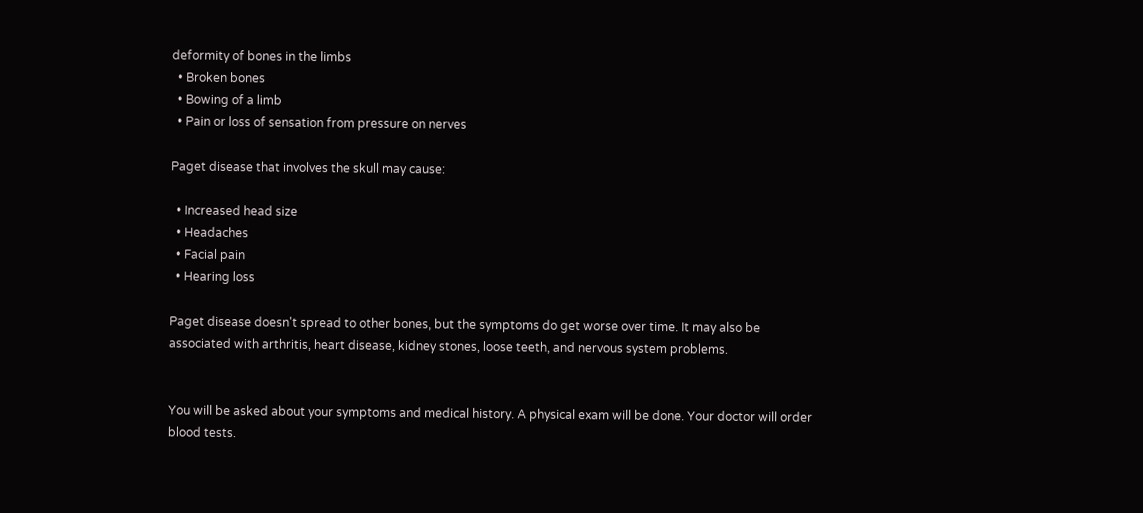deformity of bones in the limbs
  • Broken bones
  • Bowing of a limb
  • Pain or loss of sensation from pressure on nerves

Paget disease that involves the skull may cause:

  • Increased head size
  • Headaches
  • Facial pain
  • Hearing loss

Paget disease doesn't spread to other bones, but the symptoms do get worse over time. It may also be associated with arthritis, heart disease, kidney stones, loose teeth, and nervous system problems.


You will be asked about your symptoms and medical history. A physical exam will be done. Your doctor will order blood tests.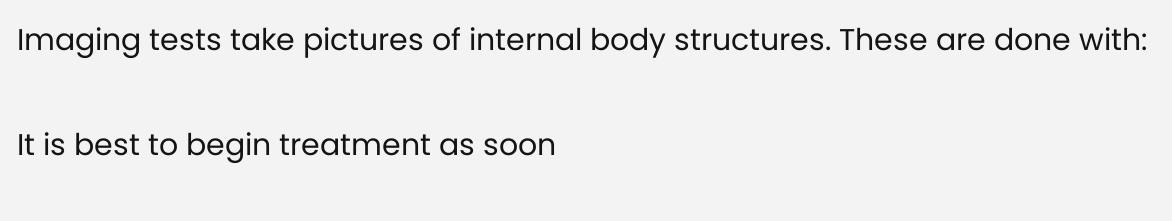Imaging tests take pictures of internal body structures. These are done with:


It is best to begin treatment as soon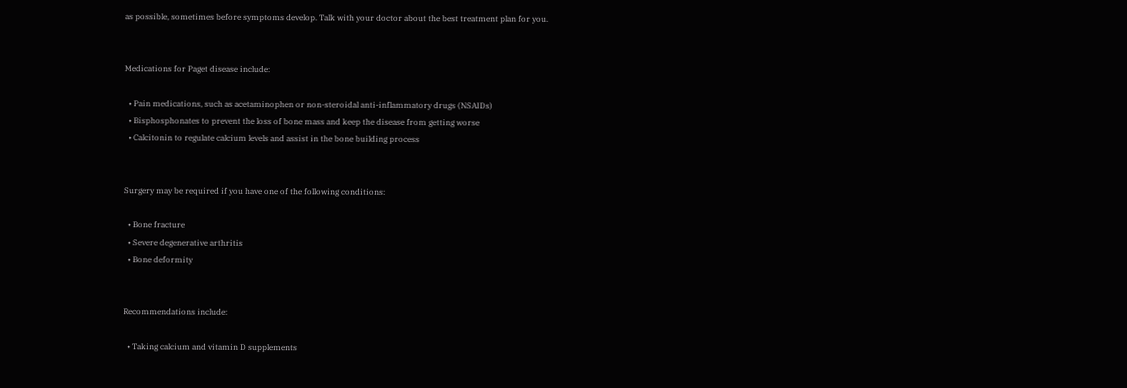as possible, sometimes before symptoms develop. Talk with your doctor about the best treatment plan for you.


Medications for Paget disease include:

  • Pain medications, such as acetaminophen or non-steroidal anti-inflammatory drugs (NSAIDs)
  • Bisphosphonates to prevent the loss of bone mass and keep the disease from getting worse
  • Calcitonin to regulate calcium levels and assist in the bone building process


Surgery may be required if you have one of the following conditions:

  • Bone fracture
  • Severe degenerative arthritis
  • Bone deformity


Recommendations include:

  • Taking calcium and vitamin D supplements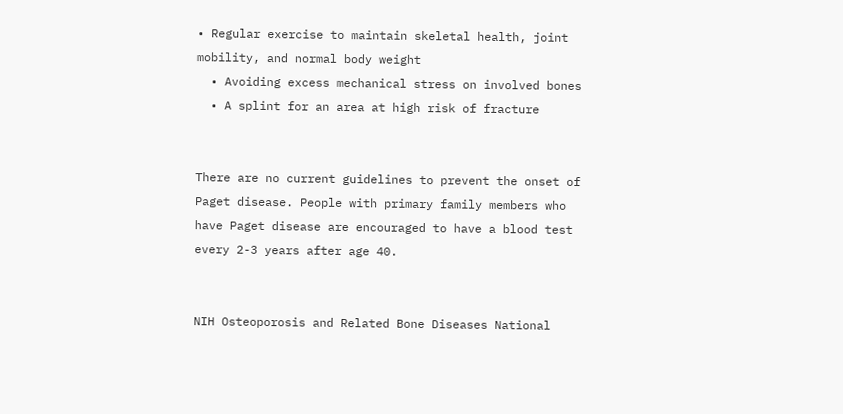• Regular exercise to maintain skeletal health, joint mobility, and normal body weight
  • Avoiding excess mechanical stress on involved bones
  • A splint for an area at high risk of fracture


There are no current guidelines to prevent the onset of Paget disease. People with primary family members who have Paget disease are encouraged to have a blood test every 2-3 years after age 40.


NIH Osteoporosis and Related Bone Diseases National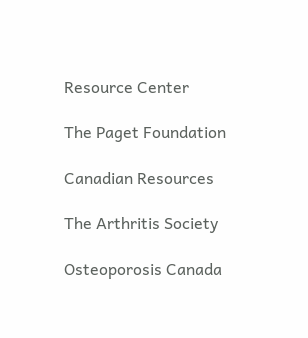Resource Center

The Paget Foundation

Canadian Resources

The Arthritis Society

Osteoporosis Canada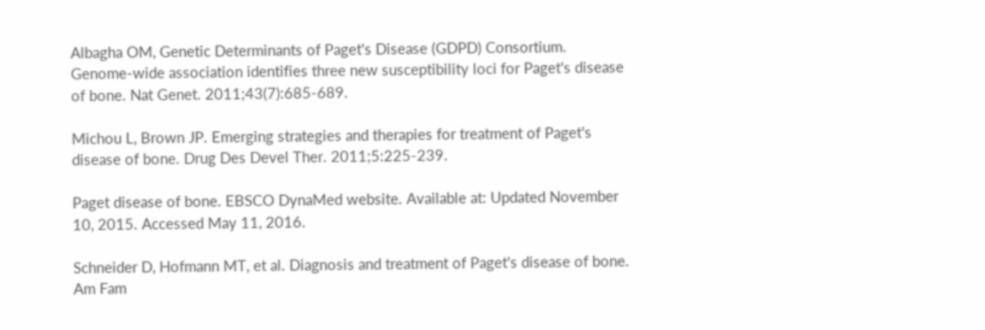Albagha OM, Genetic Determinants of Paget's Disease (GDPD) Consortium. Genome-wide association identifies three new susceptibility loci for Paget's disease of bone. Nat Genet. 2011;43(7):685-689.

Michou L, Brown JP. Emerging strategies and therapies for treatment of Paget's disease of bone. Drug Des Devel Ther. 2011;5:225-239.

Paget disease of bone. EBSCO DynaMed website. Available at: Updated November 10, 2015. Accessed May 11, 2016.

Schneider D, Hofmann MT, et al. Diagnosis and treatment of Paget's disease of bone. Am Fam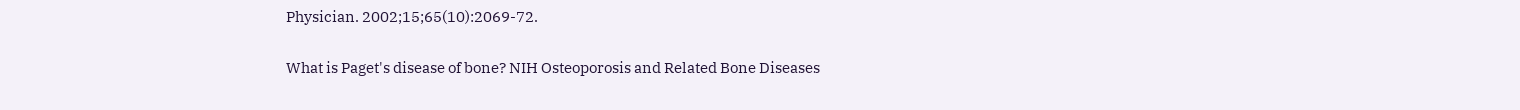Physician. 2002;15;65(10):2069-72.

What is Paget's disease of bone? NIH Osteoporosis and Related Bone Diseases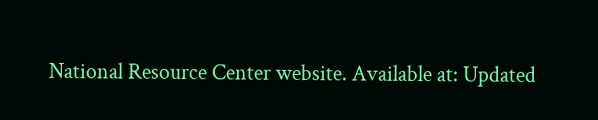National Resource Center website. Available at: Updated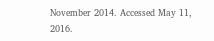November 2014. Accessed May 11, 2016.